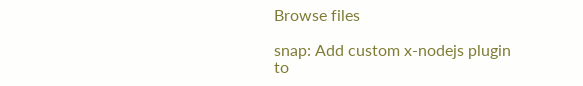Browse files

snap: Add custom x-nodejs plugin to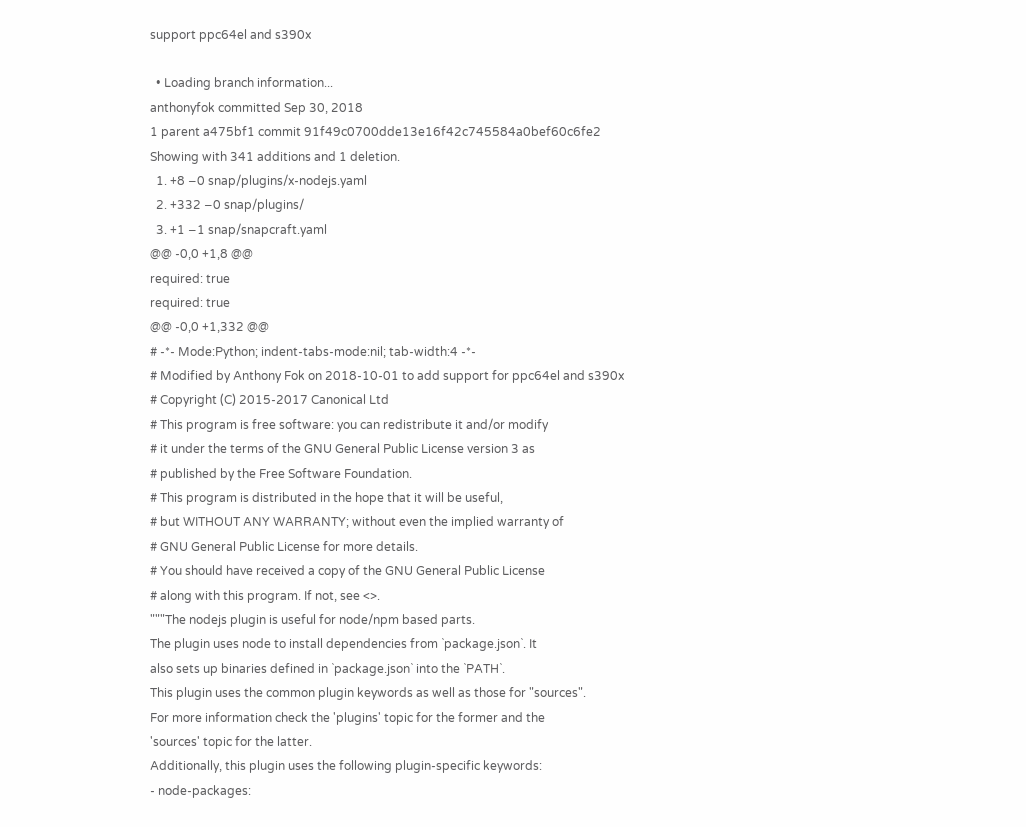support ppc64el and s390x

  • Loading branch information...
anthonyfok committed Sep 30, 2018
1 parent a475bf1 commit 91f49c0700dde13e16f42c745584a0bef60c6fe2
Showing with 341 additions and 1 deletion.
  1. +8 −0 snap/plugins/x-nodejs.yaml
  2. +332 −0 snap/plugins/
  3. +1 −1 snap/snapcraft.yaml
@@ -0,0 +1,8 @@
required: true
required: true
@@ -0,0 +1,332 @@
# -*- Mode:Python; indent-tabs-mode:nil; tab-width:4 -*-
# Modified by Anthony Fok on 2018-10-01 to add support for ppc64el and s390x
# Copyright (C) 2015-2017 Canonical Ltd
# This program is free software: you can redistribute it and/or modify
# it under the terms of the GNU General Public License version 3 as
# published by the Free Software Foundation.
# This program is distributed in the hope that it will be useful,
# but WITHOUT ANY WARRANTY; without even the implied warranty of
# GNU General Public License for more details.
# You should have received a copy of the GNU General Public License
# along with this program. If not, see <>.
"""The nodejs plugin is useful for node/npm based parts.
The plugin uses node to install dependencies from `package.json`. It
also sets up binaries defined in `package.json` into the `PATH`.
This plugin uses the common plugin keywords as well as those for "sources".
For more information check the 'plugins' topic for the former and the
'sources' topic for the latter.
Additionally, this plugin uses the following plugin-specific keywords:
- node-packages: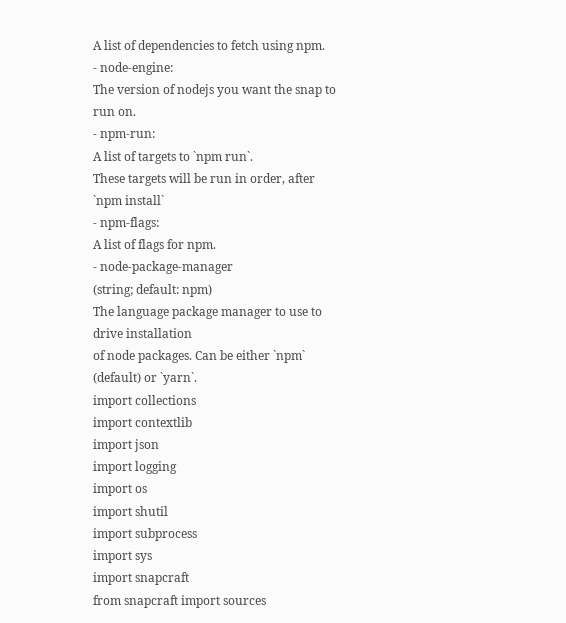A list of dependencies to fetch using npm.
- node-engine:
The version of nodejs you want the snap to run on.
- npm-run:
A list of targets to `npm run`.
These targets will be run in order, after `npm install`
- npm-flags:
A list of flags for npm.
- node-package-manager
(string; default: npm)
The language package manager to use to drive installation
of node packages. Can be either `npm` (default) or `yarn`.
import collections
import contextlib
import json
import logging
import os
import shutil
import subprocess
import sys
import snapcraft
from snapcraft import sources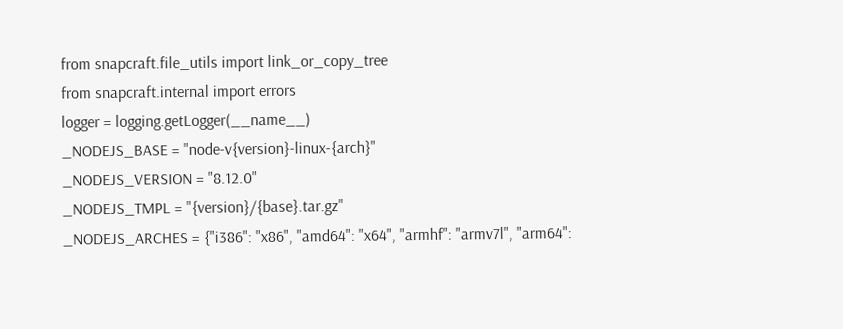from snapcraft.file_utils import link_or_copy_tree
from snapcraft.internal import errors
logger = logging.getLogger(__name__)
_NODEJS_BASE = "node-v{version}-linux-{arch}"
_NODEJS_VERSION = "8.12.0"
_NODEJS_TMPL = "{version}/{base}.tar.gz"
_NODEJS_ARCHES = {"i386": "x86", "amd64": "x64", "armhf": "armv7l", "arm64":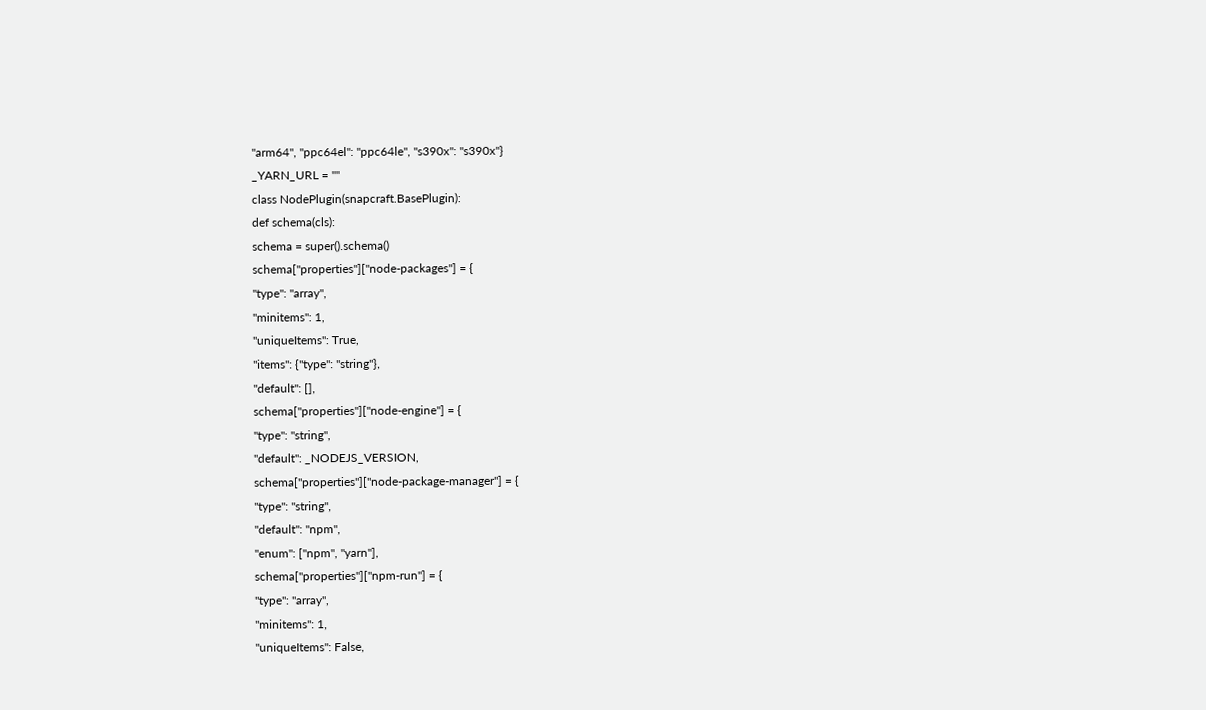"arm64", "ppc64el": "ppc64le", "s390x": "s390x"}
_YARN_URL = ""
class NodePlugin(snapcraft.BasePlugin):
def schema(cls):
schema = super().schema()
schema["properties"]["node-packages"] = {
"type": "array",
"minitems": 1,
"uniqueItems": True,
"items": {"type": "string"},
"default": [],
schema["properties"]["node-engine"] = {
"type": "string",
"default": _NODEJS_VERSION,
schema["properties"]["node-package-manager"] = {
"type": "string",
"default": "npm",
"enum": ["npm", "yarn"],
schema["properties"]["npm-run"] = {
"type": "array",
"minitems": 1,
"uniqueItems": False,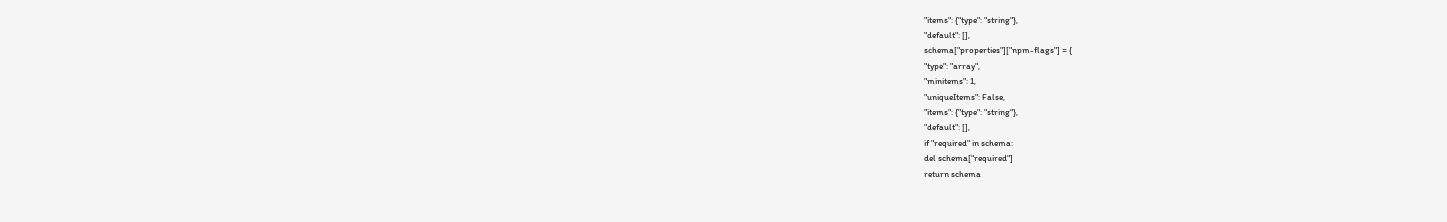"items": {"type": "string"},
"default": [],
schema["properties"]["npm-flags"] = {
"type": "array",
"minitems": 1,
"uniqueItems": False,
"items": {"type": "string"},
"default": [],
if "required" in schema:
del schema["required"]
return schema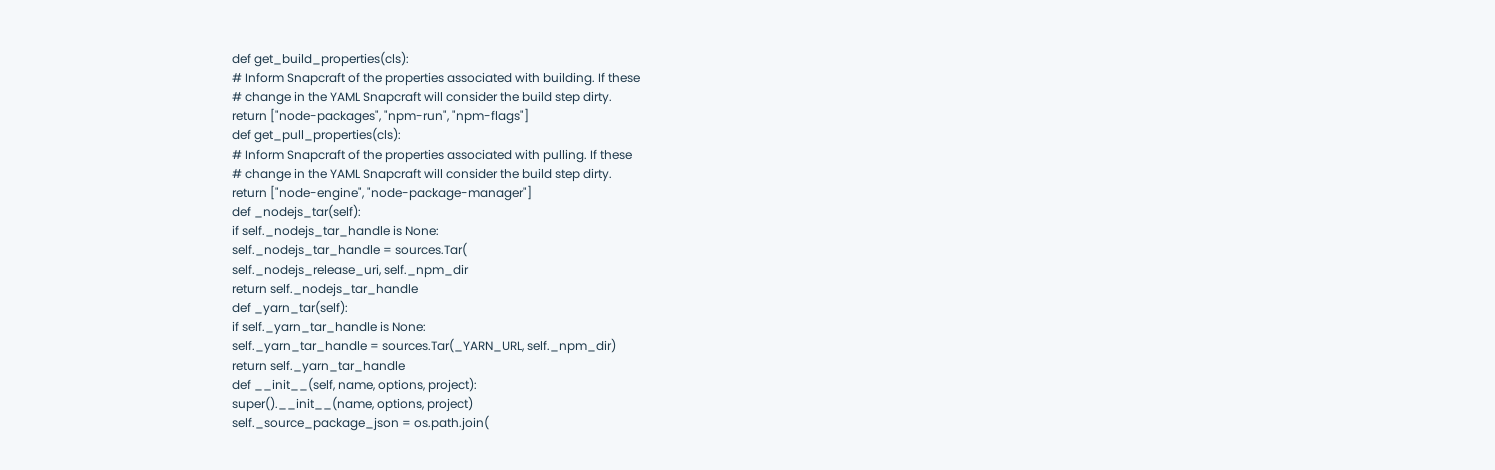def get_build_properties(cls):
# Inform Snapcraft of the properties associated with building. If these
# change in the YAML Snapcraft will consider the build step dirty.
return ["node-packages", "npm-run", "npm-flags"]
def get_pull_properties(cls):
# Inform Snapcraft of the properties associated with pulling. If these
# change in the YAML Snapcraft will consider the build step dirty.
return ["node-engine", "node-package-manager"]
def _nodejs_tar(self):
if self._nodejs_tar_handle is None:
self._nodejs_tar_handle = sources.Tar(
self._nodejs_release_uri, self._npm_dir
return self._nodejs_tar_handle
def _yarn_tar(self):
if self._yarn_tar_handle is None:
self._yarn_tar_handle = sources.Tar(_YARN_URL, self._npm_dir)
return self._yarn_tar_handle
def __init__(self, name, options, project):
super().__init__(name, options, project)
self._source_package_json = os.path.join(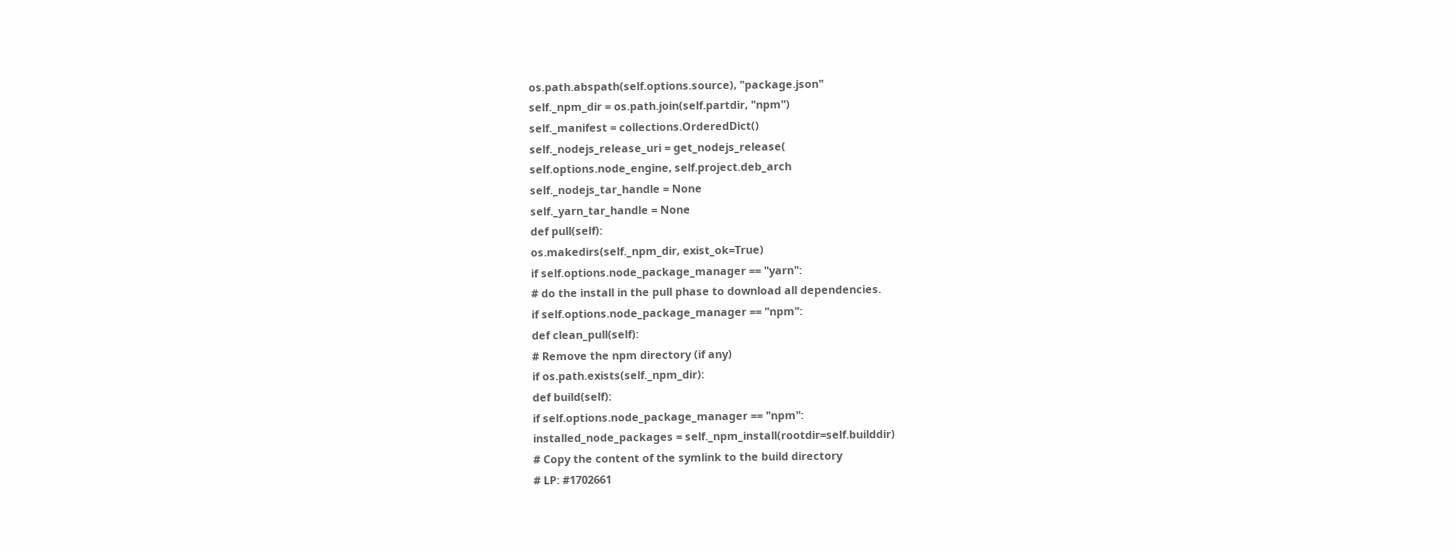os.path.abspath(self.options.source), "package.json"
self._npm_dir = os.path.join(self.partdir, "npm")
self._manifest = collections.OrderedDict()
self._nodejs_release_uri = get_nodejs_release(
self.options.node_engine, self.project.deb_arch
self._nodejs_tar_handle = None
self._yarn_tar_handle = None
def pull(self):
os.makedirs(self._npm_dir, exist_ok=True)
if self.options.node_package_manager == "yarn":
# do the install in the pull phase to download all dependencies.
if self.options.node_package_manager == "npm":
def clean_pull(self):
# Remove the npm directory (if any)
if os.path.exists(self._npm_dir):
def build(self):
if self.options.node_package_manager == "npm":
installed_node_packages = self._npm_install(rootdir=self.builddir)
# Copy the content of the symlink to the build directory
# LP: #1702661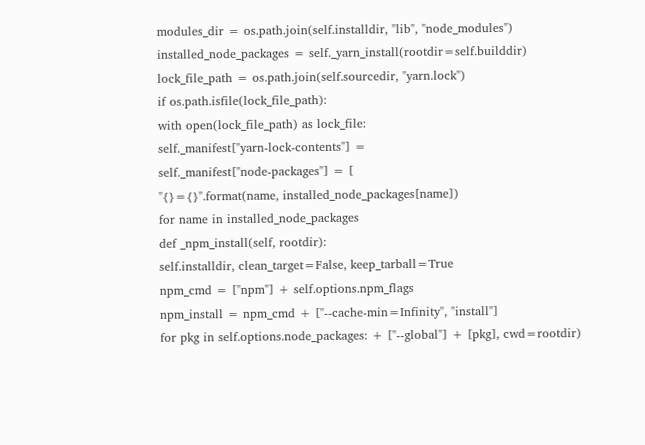modules_dir = os.path.join(self.installdir, "lib", "node_modules")
installed_node_packages = self._yarn_install(rootdir=self.builddir)
lock_file_path = os.path.join(self.sourcedir, "yarn.lock")
if os.path.isfile(lock_file_path):
with open(lock_file_path) as lock_file:
self._manifest["yarn-lock-contents"] =
self._manifest["node-packages"] = [
"{}={}".format(name, installed_node_packages[name])
for name in installed_node_packages
def _npm_install(self, rootdir):
self.installdir, clean_target=False, keep_tarball=True
npm_cmd = ["npm"] + self.options.npm_flags
npm_install = npm_cmd + ["--cache-min=Infinity", "install"]
for pkg in self.options.node_packages: + ["--global"] + [pkg], cwd=rootdir)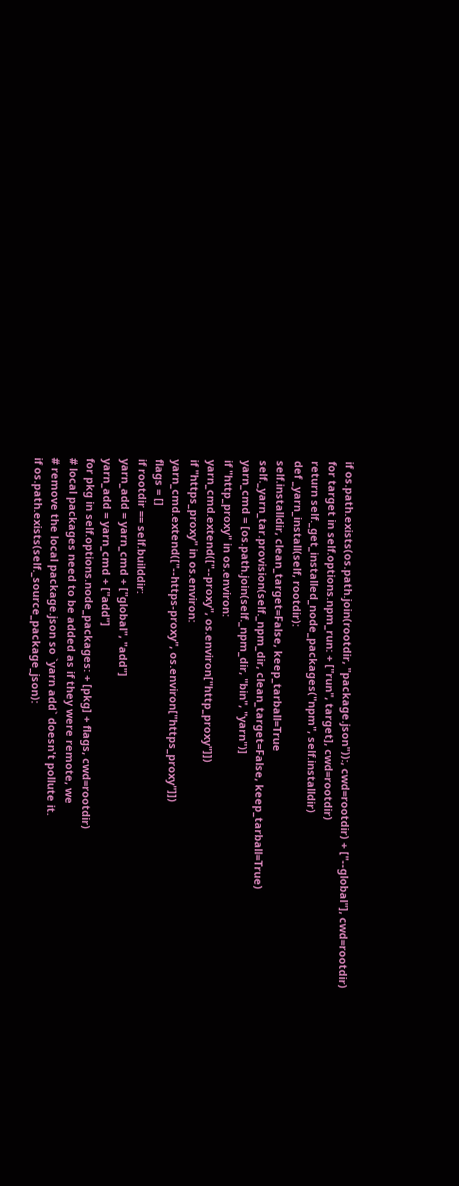if os.path.exists(os.path.join(rootdir, "package.json")):, cwd=rootdir) + ["--global"], cwd=rootdir)
for target in self.options.npm_run: + ["run", target], cwd=rootdir)
return self._get_installed_node_packages("npm", self.installdir)
def _yarn_install(self, rootdir):
self.installdir, clean_target=False, keep_tarball=True
self._yarn_tar.provision(self._npm_dir, clean_target=False, keep_tarball=True)
yarn_cmd = [os.path.join(self._npm_dir, "bin", "yarn")]
if "http_proxy" in os.environ:
yarn_cmd.extend(["--proxy", os.environ["http_proxy"]])
if "https_proxy" in os.environ:
yarn_cmd.extend(["--https-proxy", os.environ["https_proxy"]])
flags = []
if rootdir == self.builddir:
yarn_add = yarn_cmd + ["global", "add"]
yarn_add = yarn_cmd + ["add"]
for pkg in self.options.node_packages: + [pkg] + flags, cwd=rootdir)
# local packages need to be added as if they were remote, we
# remove the local package.json so `yarn add` doesn't pollute it.
if os.path.exists(self._source_package_json):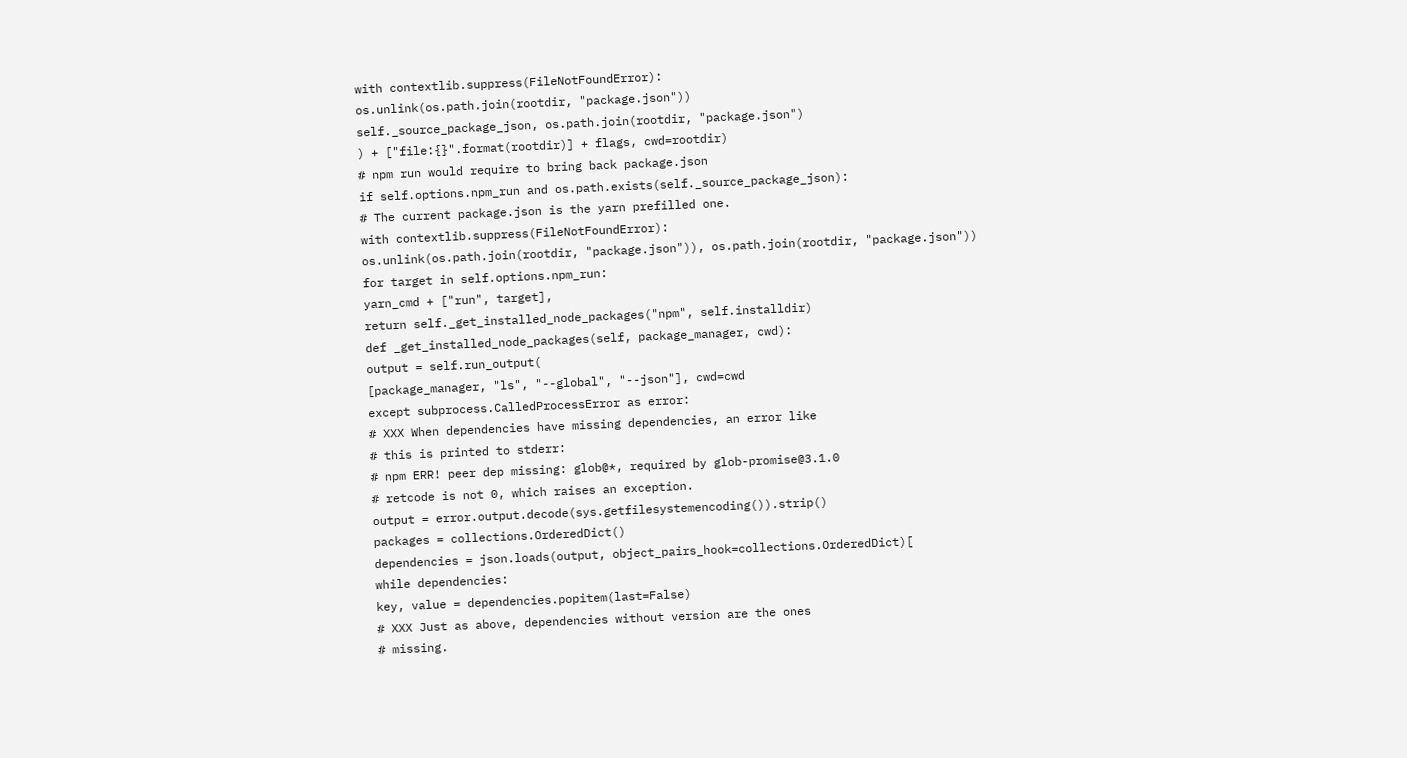with contextlib.suppress(FileNotFoundError):
os.unlink(os.path.join(rootdir, "package.json"))
self._source_package_json, os.path.join(rootdir, "package.json")
) + ["file:{}".format(rootdir)] + flags, cwd=rootdir)
# npm run would require to bring back package.json
if self.options.npm_run and os.path.exists(self._source_package_json):
# The current package.json is the yarn prefilled one.
with contextlib.suppress(FileNotFoundError):
os.unlink(os.path.join(rootdir, "package.json")), os.path.join(rootdir, "package.json"))
for target in self.options.npm_run:
yarn_cmd + ["run", target],
return self._get_installed_node_packages("npm", self.installdir)
def _get_installed_node_packages(self, package_manager, cwd):
output = self.run_output(
[package_manager, "ls", "--global", "--json"], cwd=cwd
except subprocess.CalledProcessError as error:
# XXX When dependencies have missing dependencies, an error like
# this is printed to stderr:
# npm ERR! peer dep missing: glob@*, required by glob-promise@3.1.0
# retcode is not 0, which raises an exception.
output = error.output.decode(sys.getfilesystemencoding()).strip()
packages = collections.OrderedDict()
dependencies = json.loads(output, object_pairs_hook=collections.OrderedDict)[
while dependencies:
key, value = dependencies.popitem(last=False)
# XXX Just as above, dependencies without version are the ones
# missing.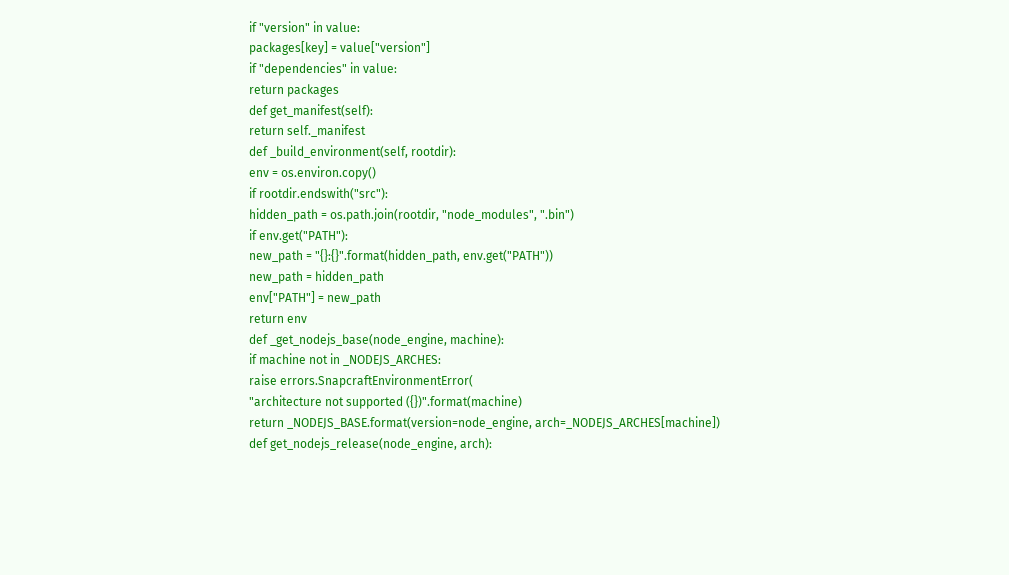if "version" in value:
packages[key] = value["version"]
if "dependencies" in value:
return packages
def get_manifest(self):
return self._manifest
def _build_environment(self, rootdir):
env = os.environ.copy()
if rootdir.endswith("src"):
hidden_path = os.path.join(rootdir, "node_modules", ".bin")
if env.get("PATH"):
new_path = "{}:{}".format(hidden_path, env.get("PATH"))
new_path = hidden_path
env["PATH"] = new_path
return env
def _get_nodejs_base(node_engine, machine):
if machine not in _NODEJS_ARCHES:
raise errors.SnapcraftEnvironmentError(
"architecture not supported ({})".format(machine)
return _NODEJS_BASE.format(version=node_engine, arch=_NODEJS_ARCHES[machine])
def get_nodejs_release(node_engine, arch):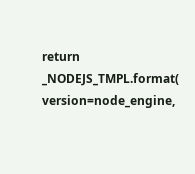return _NODEJS_TMPL.format(
version=node_engine,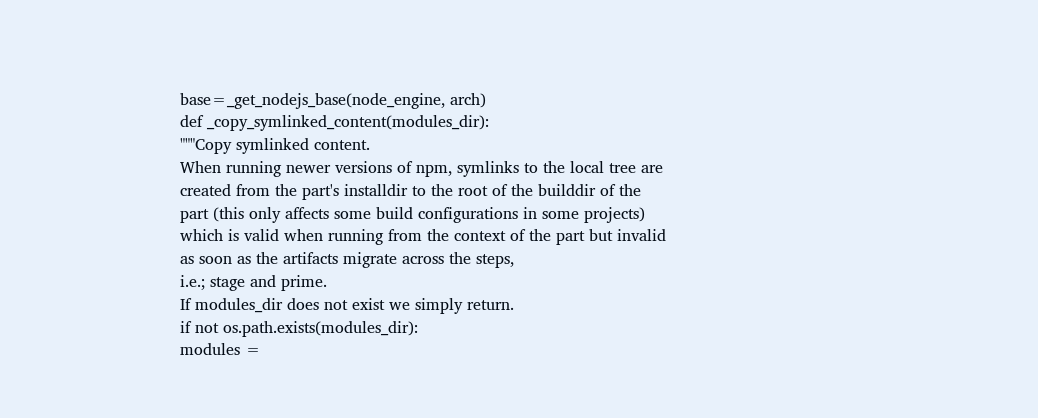base=_get_nodejs_base(node_engine, arch)
def _copy_symlinked_content(modules_dir):
"""Copy symlinked content.
When running newer versions of npm, symlinks to the local tree are
created from the part's installdir to the root of the builddir of the
part (this only affects some build configurations in some projects)
which is valid when running from the context of the part but invalid
as soon as the artifacts migrate across the steps,
i.e.; stage and prime.
If modules_dir does not exist we simply return.
if not os.path.exists(modules_dir):
modules =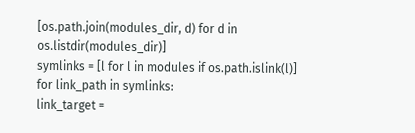[os.path.join(modules_dir, d) for d in os.listdir(modules_dir)]
symlinks = [l for l in modules if os.path.islink(l)]
for link_path in symlinks:
link_target =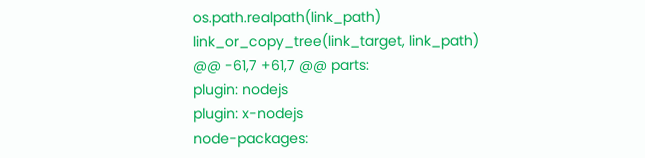os.path.realpath(link_path)
link_or_copy_tree(link_target, link_path)
@@ -61,7 +61,7 @@ parts:
plugin: nodejs
plugin: x-nodejs
node-packages: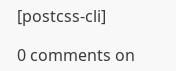[postcss-cli]

0 comments on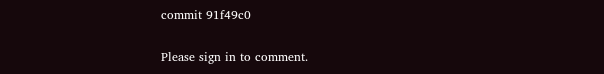commit 91f49c0

Please sign in to comment.